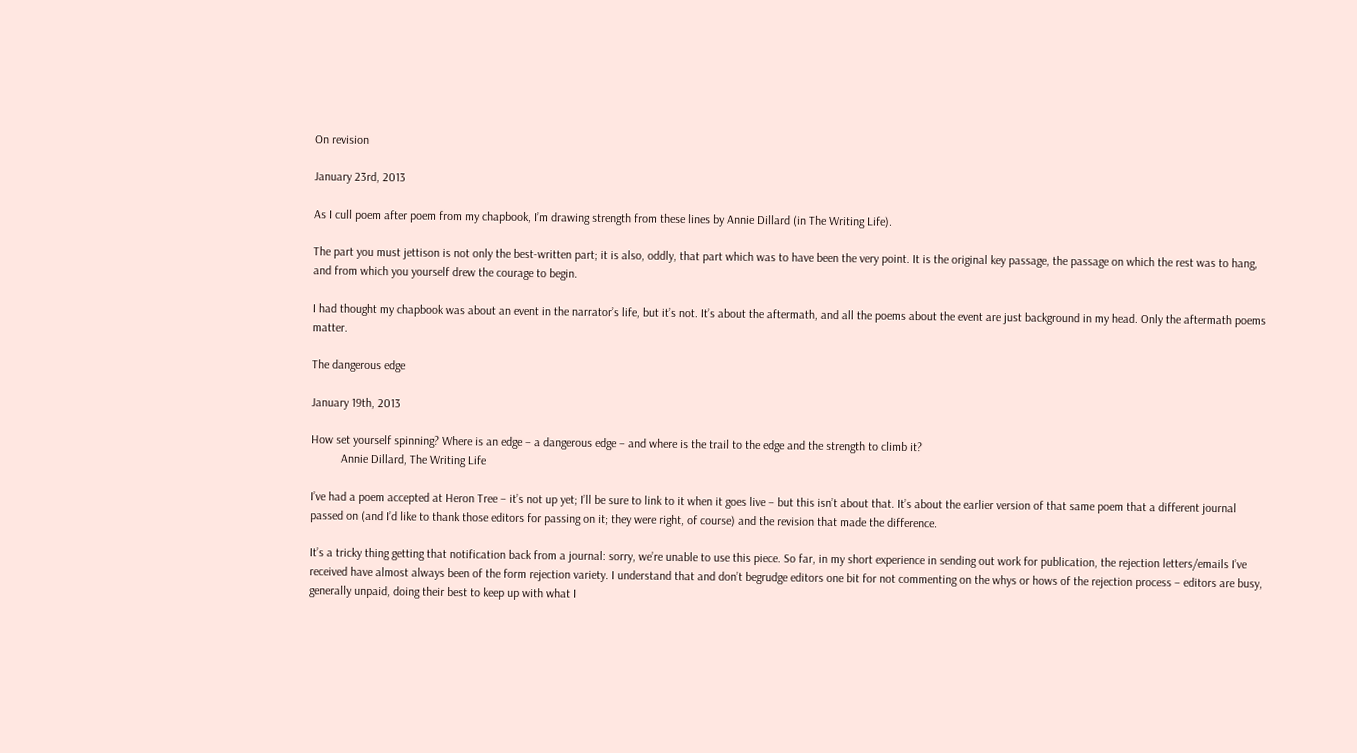On revision

January 23rd, 2013

As I cull poem after poem from my chapbook, I’m drawing strength from these lines by Annie Dillard (in The Writing Life).

The part you must jettison is not only the best-written part; it is also, oddly, that part which was to have been the very point. It is the original key passage, the passage on which the rest was to hang, and from which you yourself drew the courage to begin.

I had thought my chapbook was about an event in the narrator’s life, but it’s not. It’s about the aftermath, and all the poems about the event are just background in my head. Only the aftermath poems matter.

The dangerous edge

January 19th, 2013

How set yourself spinning? Where is an edge – a dangerous edge – and where is the trail to the edge and the strength to climb it?
          Annie Dillard, The Writing Life

I’ve had a poem accepted at Heron Tree – it’s not up yet; I’ll be sure to link to it when it goes live – but this isn’t about that. It’s about the earlier version of that same poem that a different journal passed on (and I’d like to thank those editors for passing on it; they were right, of course) and the revision that made the difference.

It’s a tricky thing getting that notification back from a journal: sorry, we’re unable to use this piece. So far, in my short experience in sending out work for publication, the rejection letters/emails I’ve received have almost always been of the form rejection variety. I understand that and don’t begrudge editors one bit for not commenting on the whys or hows of the rejection process – editors are busy, generally unpaid, doing their best to keep up with what I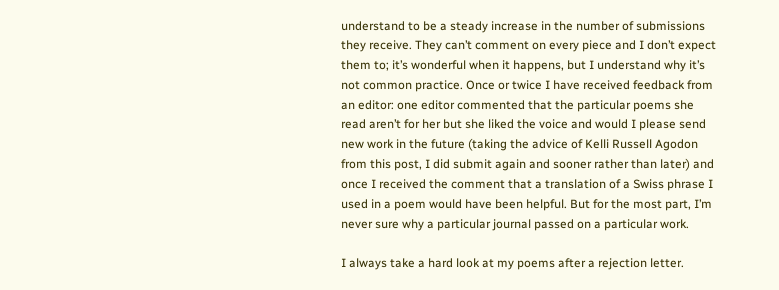understand to be a steady increase in the number of submissions they receive. They can’t comment on every piece and I don’t expect them to; it’s wonderful when it happens, but I understand why it’s not common practice. Once or twice I have received feedback from an editor: one editor commented that the particular poems she read aren’t for her but she liked the voice and would I please send new work in the future (taking the advice of Kelli Russell Agodon from this post, I did submit again and sooner rather than later) and once I received the comment that a translation of a Swiss phrase I used in a poem would have been helpful. But for the most part, I’m never sure why a particular journal passed on a particular work.

I always take a hard look at my poems after a rejection letter.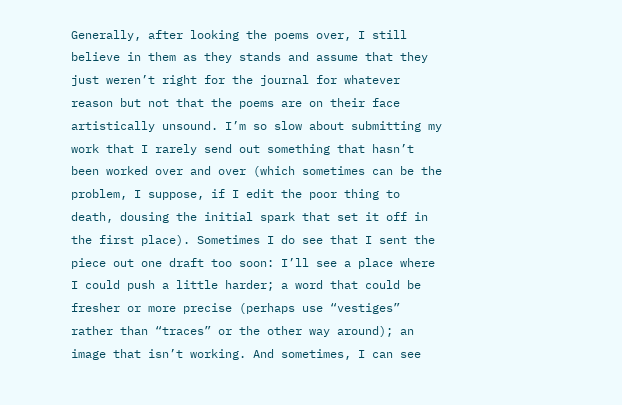Generally, after looking the poems over, I still believe in them as they stands and assume that they just weren’t right for the journal for whatever reason but not that the poems are on their face artistically unsound. I’m so slow about submitting my work that I rarely send out something that hasn’t been worked over and over (which sometimes can be the problem, I suppose, if I edit the poor thing to death, dousing the initial spark that set it off in the first place). Sometimes I do see that I sent the piece out one draft too soon: I’ll see a place where I could push a little harder; a word that could be fresher or more precise (perhaps use “vestiges” rather than “traces” or the other way around); an image that isn’t working. And sometimes, I can see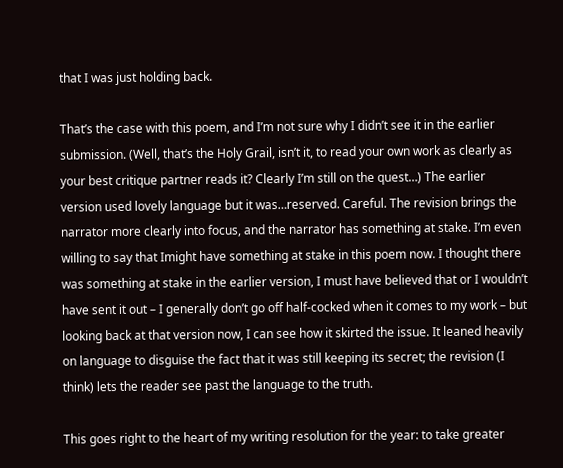that I was just holding back.

That’s the case with this poem, and I’m not sure why I didn’t see it in the earlier submission. (Well, that’s the Holy Grail, isn’t it, to read your own work as clearly as your best critique partner reads it? Clearly I’m still on the quest…) The earlier version used lovely language but it was…reserved. Careful. The revision brings the narrator more clearly into focus, and the narrator has something at stake. I’m even willing to say that Imight have something at stake in this poem now. I thought there was something at stake in the earlier version, I must have believed that or I wouldn’t have sent it out – I generally don’t go off half-cocked when it comes to my work – but looking back at that version now, I can see how it skirted the issue. It leaned heavily on language to disguise the fact that it was still keeping its secret; the revision (I think) lets the reader see past the language to the truth.

This goes right to the heart of my writing resolution for the year: to take greater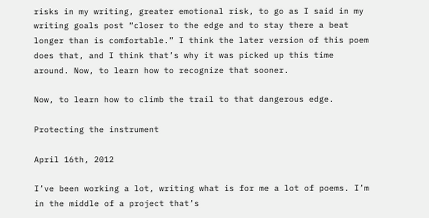risks in my writing, greater emotional risk, to go as I said in my writing goals post “closer to the edge and to stay there a beat longer than is comfortable.” I think the later version of this poem does that, and I think that’s why it was picked up this time around. Now, to learn how to recognize that sooner.

Now, to learn how to climb the trail to that dangerous edge.

Protecting the instrument

April 16th, 2012

I’ve been working a lot, writing what is for me a lot of poems. I’m in the middle of a project that’s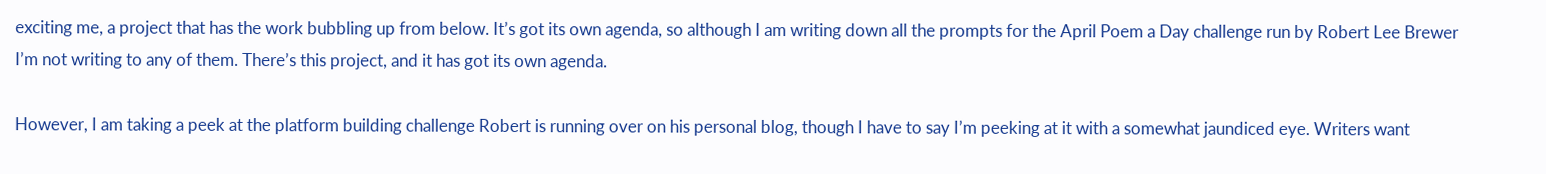exciting me, a project that has the work bubbling up from below. It’s got its own agenda, so although I am writing down all the prompts for the April Poem a Day challenge run by Robert Lee Brewer I’m not writing to any of them. There’s this project, and it has got its own agenda.

However, I am taking a peek at the platform building challenge Robert is running over on his personal blog, though I have to say I’m peeking at it with a somewhat jaundiced eye. Writers want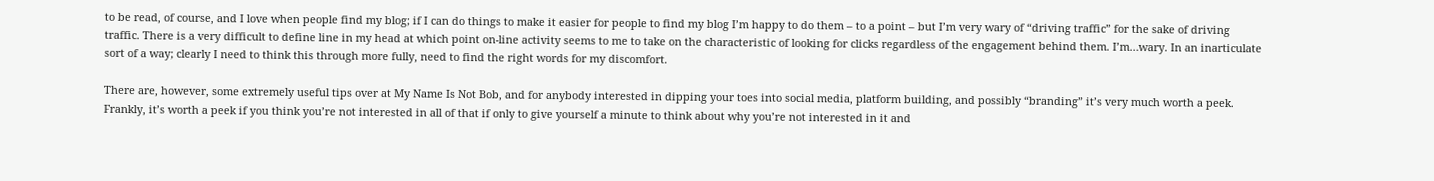to be read, of course, and I love when people find my blog; if I can do things to make it easier for people to find my blog I’m happy to do them – to a point – but I’m very wary of “driving traffic” for the sake of driving traffic. There is a very difficult to define line in my head at which point on-line activity seems to me to take on the characteristic of looking for clicks regardless of the engagement behind them. I’m…wary. In an inarticulate sort of a way; clearly I need to think this through more fully, need to find the right words for my discomfort.

There are, however, some extremely useful tips over at My Name Is Not Bob, and for anybody interested in dipping your toes into social media, platform building, and possibly “branding” it’s very much worth a peek. Frankly, it’s worth a peek if you think you’re not interested in all of that if only to give yourself a minute to think about why you’re not interested in it and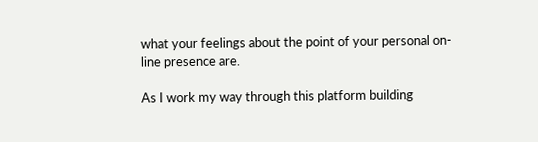what your feelings about the point of your personal on-line presence are.

As I work my way through this platform building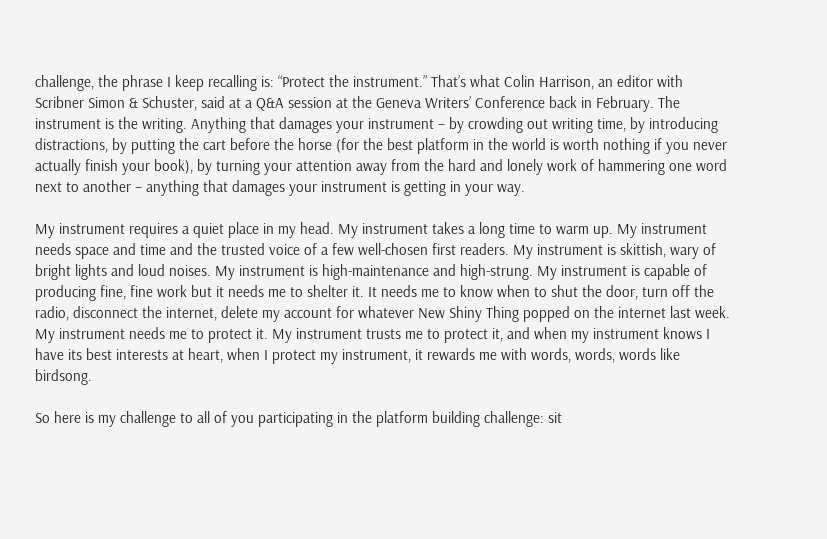challenge, the phrase I keep recalling is: “Protect the instrument.” That’s what Colin Harrison, an editor with Scribner Simon & Schuster, said at a Q&A session at the Geneva Writers’ Conference back in February. The instrument is the writing. Anything that damages your instrument – by crowding out writing time, by introducing distractions, by putting the cart before the horse (for the best platform in the world is worth nothing if you never actually finish your book), by turning your attention away from the hard and lonely work of hammering one word next to another – anything that damages your instrument is getting in your way.

My instrument requires a quiet place in my head. My instrument takes a long time to warm up. My instrument needs space and time and the trusted voice of a few well-chosen first readers. My instrument is skittish, wary of bright lights and loud noises. My instrument is high-maintenance and high-strung. My instrument is capable of producing fine, fine work but it needs me to shelter it. It needs me to know when to shut the door, turn off the radio, disconnect the internet, delete my account for whatever New Shiny Thing popped on the internet last week. My instrument needs me to protect it. My instrument trusts me to protect it, and when my instrument knows I have its best interests at heart, when I protect my instrument, it rewards me with words, words, words like birdsong.

So here is my challenge to all of you participating in the platform building challenge: sit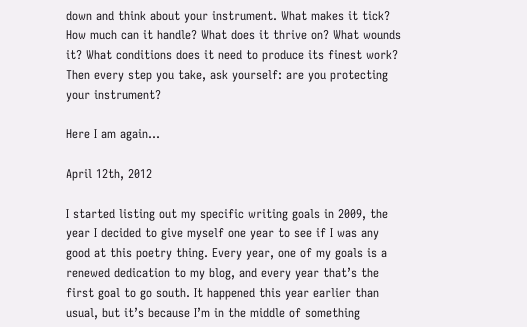down and think about your instrument. What makes it tick? How much can it handle? What does it thrive on? What wounds it? What conditions does it need to produce its finest work? Then every step you take, ask yourself: are you protecting your instrument?

Here I am again…

April 12th, 2012

I started listing out my specific writing goals in 2009, the year I decided to give myself one year to see if I was any good at this poetry thing. Every year, one of my goals is a renewed dedication to my blog, and every year that’s the first goal to go south. It happened this year earlier than usual, but it’s because I’m in the middle of something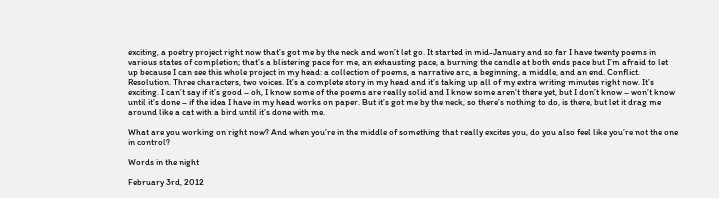exciting, a poetry project right now that’s got me by the neck and won’t let go. It started in mid-January and so far I have twenty poems in various states of completion; that’s a blistering pace for me, an exhausting pace, a burning the candle at both ends pace but I’m afraid to let up because I can see this whole project in my head: a collection of poems, a narrative arc, a beginning, a middle, and an end. Conflict. Resolution. Three characters, two voices. It’s a complete story in my head and it’s taking up all of my extra writing minutes right now. It’s exciting. I can’t say if it’s good – oh, I know some of the poems are really solid and I know some aren’t there yet, but I don’t know – won’t know until it’s done – if the idea I have in my head works on paper. But it’s got me by the neck, so there’s nothing to do, is there, but let it drag me around like a cat with a bird until it’s done with me.

What are you working on right now? And when you’re in the middle of something that really excites you, do you also feel like you’re not the one in control?

Words in the night

February 3rd, 2012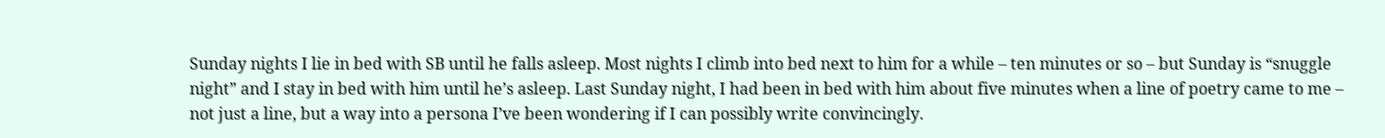Sunday nights I lie in bed with SB until he falls asleep. Most nights I climb into bed next to him for a while – ten minutes or so – but Sunday is “snuggle night” and I stay in bed with him until he’s asleep. Last Sunday night, I had been in bed with him about five minutes when a line of poetry came to me – not just a line, but a way into a persona I’ve been wondering if I can possibly write convincingly.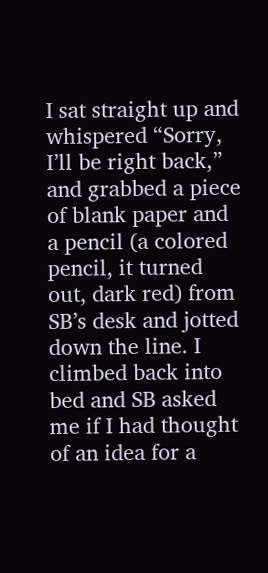I sat straight up and whispered “Sorry, I’ll be right back,” and grabbed a piece of blank paper and a pencil (a colored pencil, it turned out, dark red) from SB’s desk and jotted down the line. I climbed back into bed and SB asked me if I had thought of an idea for a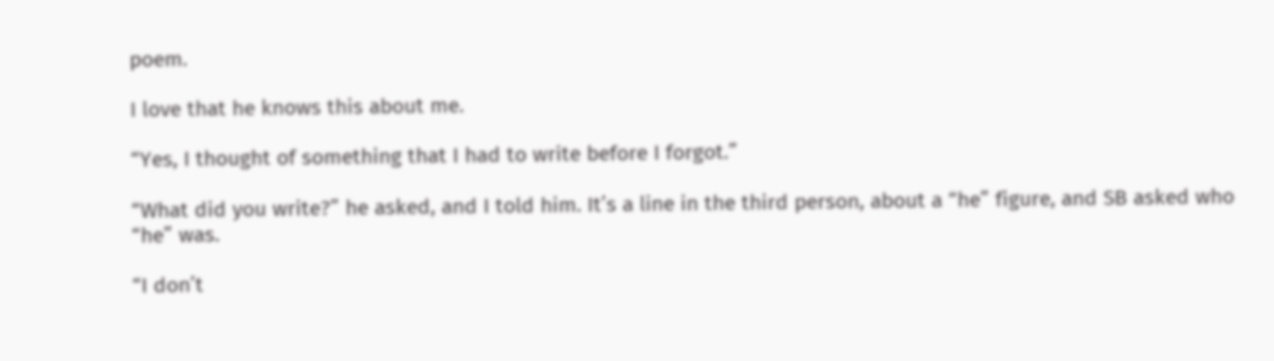poem.

I love that he knows this about me.

“Yes, I thought of something that I had to write before I forgot.”

“What did you write?” he asked, and I told him. It’s a line in the third person, about a “he” figure, and SB asked who “he” was.

“I don’t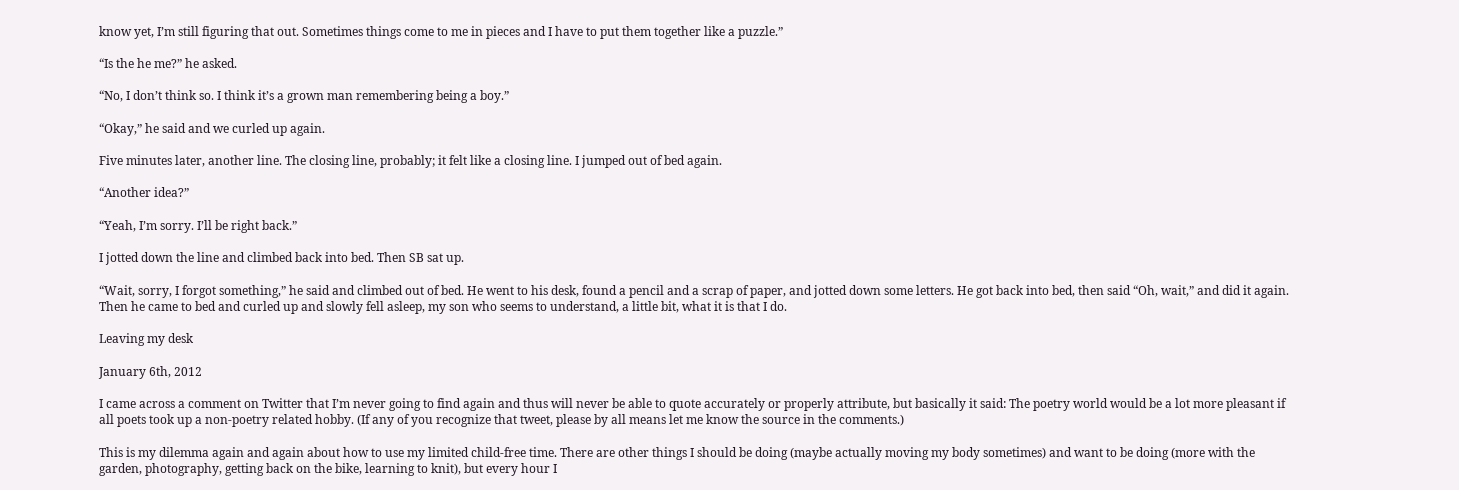know yet, I’m still figuring that out. Sometimes things come to me in pieces and I have to put them together like a puzzle.”

“Is the he me?” he asked.

“No, I don’t think so. I think it’s a grown man remembering being a boy.”

“Okay,” he said and we curled up again.

Five minutes later, another line. The closing line, probably; it felt like a closing line. I jumped out of bed again.

“Another idea?”

“Yeah, I’m sorry. I’ll be right back.”

I jotted down the line and climbed back into bed. Then SB sat up.

“Wait, sorry, I forgot something,” he said and climbed out of bed. He went to his desk, found a pencil and a scrap of paper, and jotted down some letters. He got back into bed, then said “Oh, wait,” and did it again. Then he came to bed and curled up and slowly fell asleep, my son who seems to understand, a little bit, what it is that I do.

Leaving my desk

January 6th, 2012

I came across a comment on Twitter that I’m never going to find again and thus will never be able to quote accurately or properly attribute, but basically it said: The poetry world would be a lot more pleasant if all poets took up a non-poetry related hobby. (If any of you recognize that tweet, please by all means let me know the source in the comments.)

This is my dilemma again and again about how to use my limited child-free time. There are other things I should be doing (maybe actually moving my body sometimes) and want to be doing (more with the garden, photography, getting back on the bike, learning to knit), but every hour I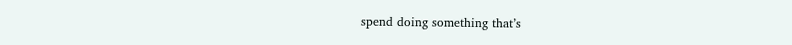spend doing something that’s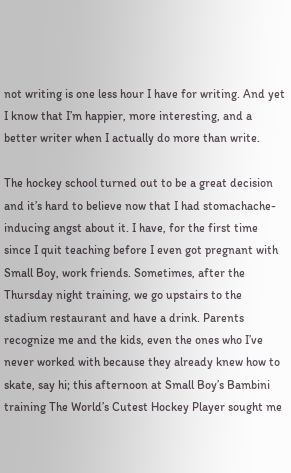not writing is one less hour I have for writing. And yet I know that I’m happier, more interesting, and a better writer when I actually do more than write.

The hockey school turned out to be a great decision and it’s hard to believe now that I had stomachache-inducing angst about it. I have, for the first time since I quit teaching before I even got pregnant with Small Boy, work friends. Sometimes, after the Thursday night training, we go upstairs to the stadium restaurant and have a drink. Parents recognize me and the kids, even the ones who I’ve never worked with because they already knew how to skate, say hi; this afternoon at Small Boy’s Bambini training The World’s Cutest Hockey Player sought me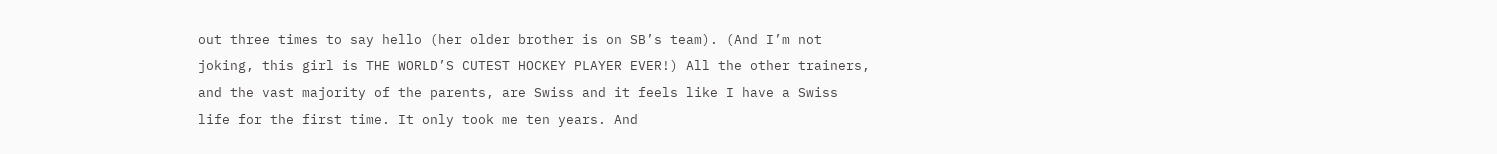out three times to say hello (her older brother is on SB’s team). (And I’m not joking, this girl is THE WORLD’S CUTEST HOCKEY PLAYER EVER!) All the other trainers, and the vast majority of the parents, are Swiss and it feels like I have a Swiss life for the first time. It only took me ten years. And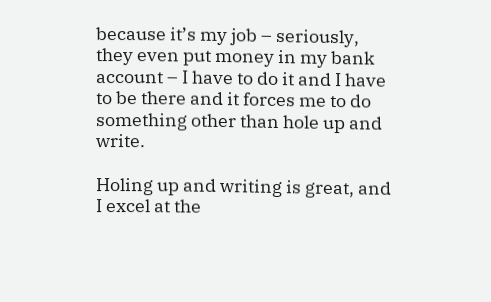because it’s my job – seriously, they even put money in my bank account – I have to do it and I have to be there and it forces me to do something other than hole up and write.

Holing up and writing is great, and I excel at the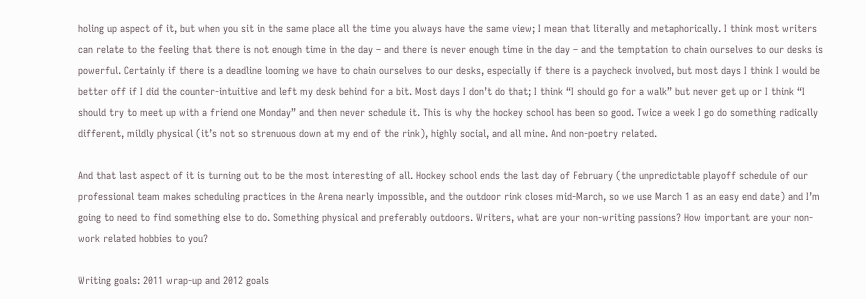holing up aspect of it, but when you sit in the same place all the time you always have the same view; I mean that literally and metaphorically. I think most writers can relate to the feeling that there is not enough time in the day – and there is never enough time in the day – and the temptation to chain ourselves to our desks is powerful. Certainly if there is a deadline looming we have to chain ourselves to our desks, especially if there is a paycheck involved, but most days I think I would be better off if I did the counter-intuitive and left my desk behind for a bit. Most days I don’t do that; I think “I should go for a walk” but never get up or I think “I should try to meet up with a friend one Monday” and then never schedule it. This is why the hockey school has been so good. Twice a week I go do something radically different, mildly physical (it’s not so strenuous down at my end of the rink), highly social, and all mine. And non-poetry related.

And that last aspect of it is turning out to be the most interesting of all. Hockey school ends the last day of February (the unpredictable playoff schedule of our professional team makes scheduling practices in the Arena nearly impossible, and the outdoor rink closes mid-March, so we use March 1 as an easy end date) and I’m going to need to find something else to do. Something physical and preferably outdoors. Writers, what are your non-writing passions? How important are your non-work related hobbies to you?

Writing goals: 2011 wrap-up and 2012 goals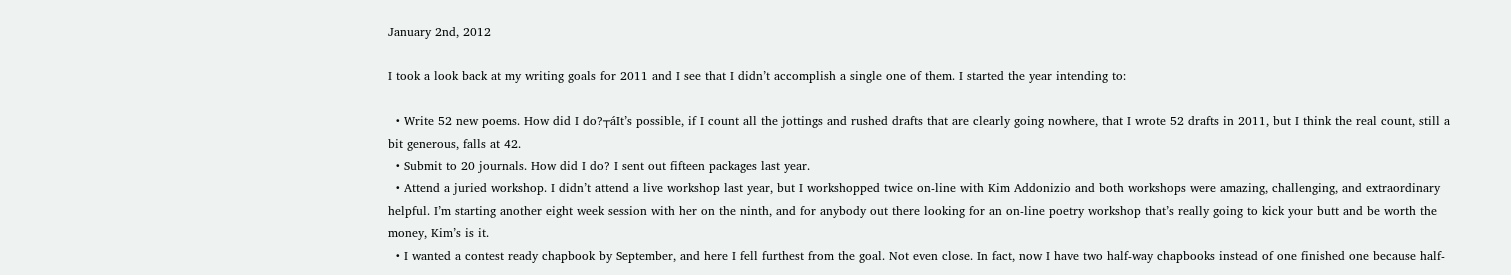January 2nd, 2012

I took a look back at my writing goals for 2011 and I see that I didn’t accomplish a single one of them. I started the year intending to:

  • Write 52 new poems. How did I do?┬áIt’s possible, if I count all the jottings and rushed drafts that are clearly going nowhere, that I wrote 52 drafts in 2011, but I think the real count, still a bit generous, falls at 42.
  • Submit to 20 journals. How did I do? I sent out fifteen packages last year.
  • Attend a juried workshop. I didn’t attend a live workshop last year, but I workshopped twice on-line with Kim Addonizio and both workshops were amazing, challenging, and extraordinary helpful. I’m starting another eight week session with her on the ninth, and for anybody out there looking for an on-line poetry workshop that’s really going to kick your butt and be worth the money, Kim’s is it.
  • I wanted a contest ready chapbook by September, and here I fell furthest from the goal. Not even close. In fact, now I have two half-way chapbooks instead of one finished one because half-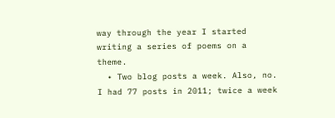way through the year I started writing a series of poems on a theme.
  • Two blog posts a week. Also, no. I had 77 posts in 2011; twice a week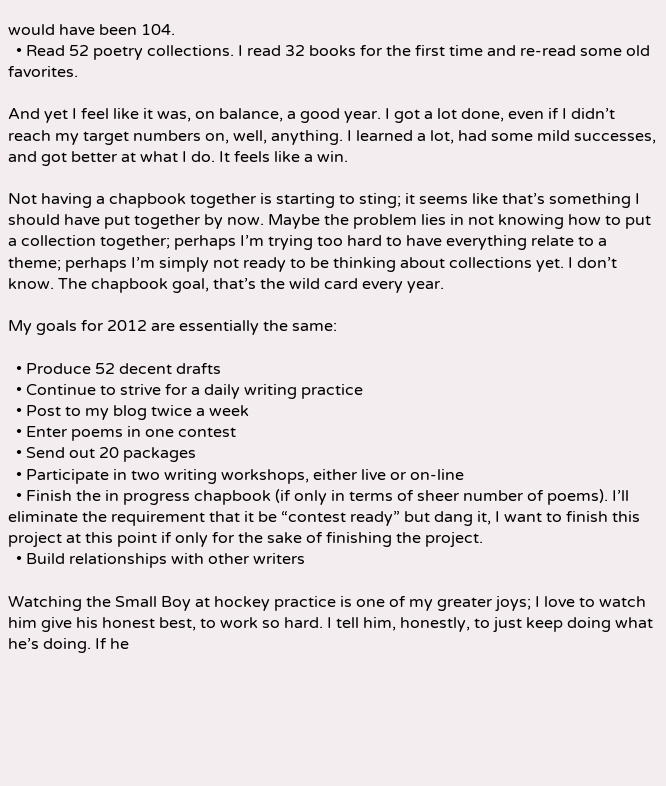would have been 104.
  • Read 52 poetry collections. I read 32 books for the first time and re-read some old favorites.

And yet I feel like it was, on balance, a good year. I got a lot done, even if I didn’t reach my target numbers on, well, anything. I learned a lot, had some mild successes, and got better at what I do. It feels like a win.

Not having a chapbook together is starting to sting; it seems like that’s something I should have put together by now. Maybe the problem lies in not knowing how to put a collection together; perhaps I’m trying too hard to have everything relate to a theme; perhaps I’m simply not ready to be thinking about collections yet. I don’t know. The chapbook goal, that’s the wild card every year.

My goals for 2012 are essentially the same:

  • Produce 52 decent drafts
  • Continue to strive for a daily writing practice
  • Post to my blog twice a week
  • Enter poems in one contest
  • Send out 20 packages
  • Participate in two writing workshops, either live or on-line
  • Finish the in progress chapbook (if only in terms of sheer number of poems). I’ll eliminate the requirement that it be “contest ready” but dang it, I want to finish this project at this point if only for the sake of finishing the project.
  • Build relationships with other writers

Watching the Small Boy at hockey practice is one of my greater joys; I love to watch him give his honest best, to work so hard. I tell him, honestly, to just keep doing what he’s doing. If he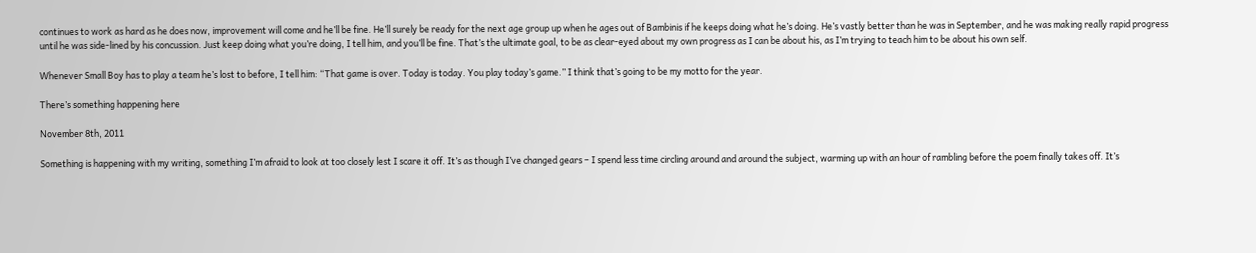continues to work as hard as he does now, improvement will come and he’ll be fine. He’ll surely be ready for the next age group up when he ages out of Bambinis if he keeps doing what he’s doing. He’s vastly better than he was in September, and he was making really rapid progress until he was side-lined by his concussion. Just keep doing what you’re doing, I tell him, and you’ll be fine. That’s the ultimate goal, to be as clear-eyed about my own progress as I can be about his, as I’m trying to teach him to be about his own self.

Whenever Small Boy has to play a team he’s lost to before, I tell him: “That game is over. Today is today. You play today’s game.” I think that’s going to be my motto for the year.

There’s something happening here

November 8th, 2011

Something is happening with my writing, something I’m afraid to look at too closely lest I scare it off. It’s as though I’ve changed gears – I spend less time circling around and around the subject, warming up with an hour of rambling before the poem finally takes off. It’s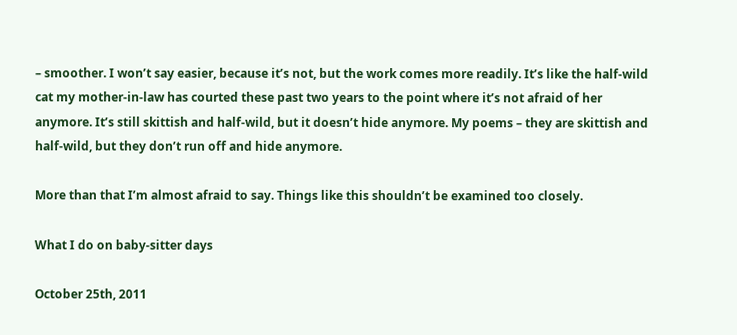– smoother. I won’t say easier, because it’s not, but the work comes more readily. It’s like the half-wild cat my mother-in-law has courted these past two years to the point where it’s not afraid of her anymore. It’s still skittish and half-wild, but it doesn’t hide anymore. My poems – they are skittish and half-wild, but they don’t run off and hide anymore.

More than that I’m almost afraid to say. Things like this shouldn’t be examined too closely.

What I do on baby-sitter days

October 25th, 2011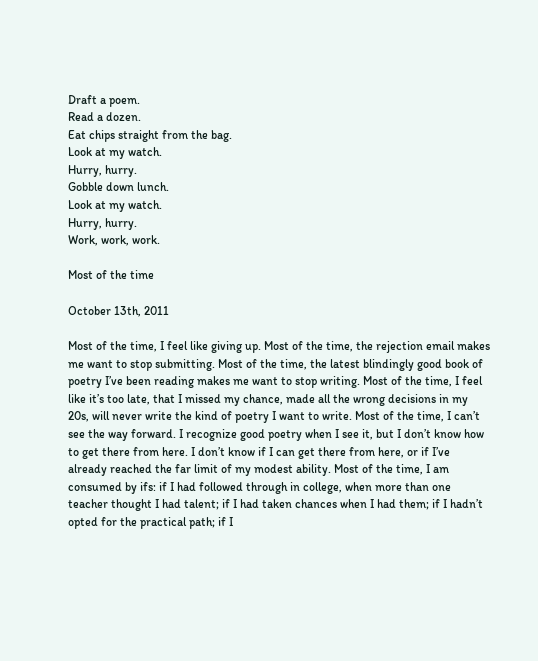Draft a poem.
Read a dozen.
Eat chips straight from the bag.
Look at my watch.
Hurry, hurry.
Gobble down lunch.
Look at my watch.
Hurry, hurry.
Work, work, work.

Most of the time

October 13th, 2011

Most of the time, I feel like giving up. Most of the time, the rejection email makes me want to stop submitting. Most of the time, the latest blindingly good book of poetry I’ve been reading makes me want to stop writing. Most of the time, I feel like it’s too late, that I missed my chance, made all the wrong decisions in my 20s, will never write the kind of poetry I want to write. Most of the time, I can’t see the way forward. I recognize good poetry when I see it, but I don’t know how to get there from here. I don’t know if I can get there from here, or if I’ve already reached the far limit of my modest ability. Most of the time, I am consumed by ifs: if I had followed through in college, when more than one teacher thought I had talent; if I had taken chances when I had them; if I hadn’t opted for the practical path; if I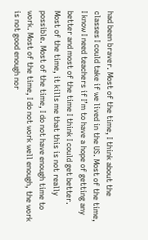had been braver. Most of the time, I think about the classes I could take if we lived in the US. Most of the time, I know I need teachers if I’m to have a hope of getting any better and most of the time I think I could get better. Most of the time, it kills me that this is not really possible. Most of the time, I do not have enough time to work. Most of the time, I do not work well enough, the work is not good enough nor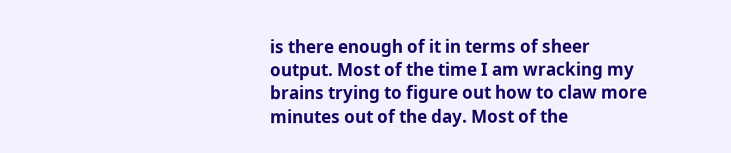is there enough of it in terms of sheer output. Most of the time I am wracking my brains trying to figure out how to claw more minutes out of the day. Most of the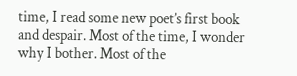time, I read some new poet’s first book and despair. Most of the time, I wonder why I bother. Most of the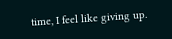time, I feel like giving up.